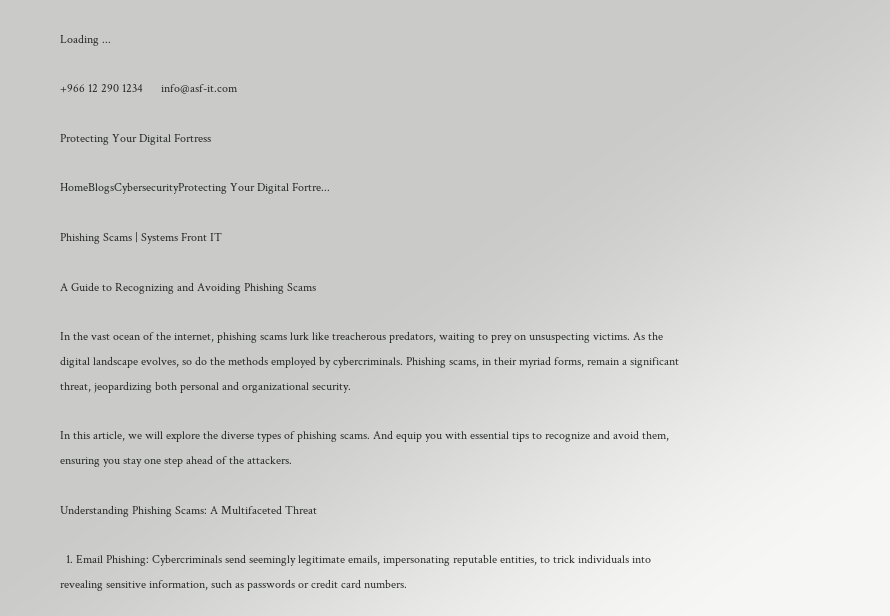Loading ...

+966 12 290 1234      info@asf-it.com

Protecting Your Digital Fortress

HomeBlogsCybersecurityProtecting Your Digital Fortre...

Phishing Scams | Systems Front IT

A Guide to Recognizing and Avoiding Phishing Scams

In the vast ocean of the internet, phishing scams lurk like treacherous predators, waiting to prey on unsuspecting victims. As the digital landscape evolves, so do the methods employed by cybercriminals. Phishing scams, in their myriad forms, remain a significant threat, jeopardizing both personal and organizational security.

In this article, we will explore the diverse types of phishing scams. And equip you with essential tips to recognize and avoid them, ensuring you stay one step ahead of the attackers.

Understanding Phishing Scams: A Multifaceted Threat

  1. Email Phishing: Cybercriminals send seemingly legitimate emails, impersonating reputable entities, to trick individuals into revealing sensitive information, such as passwords or credit card numbers.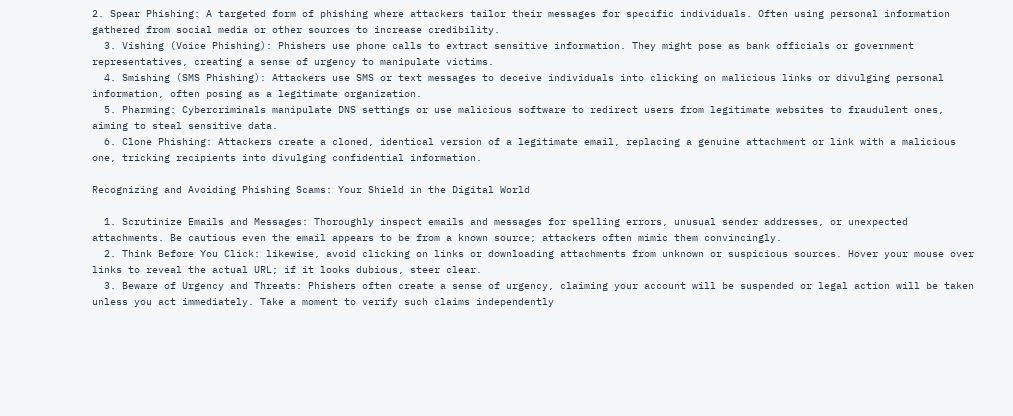2. Spear Phishing: A targeted form of phishing where attackers tailor their messages for specific individuals. Often using personal information gathered from social media or other sources to increase credibility.
  3. Vishing (Voice Phishing): Phishers use phone calls to extract sensitive information. They might pose as bank officials or government representatives, creating a sense of urgency to manipulate victims.
  4. Smishing (SMS Phishing): Attackers use SMS or text messages to deceive individuals into clicking on malicious links or divulging personal information, often posing as a legitimate organization.
  5. Pharming: Cybercriminals manipulate DNS settings or use malicious software to redirect users from legitimate websites to fraudulent ones, aiming to steal sensitive data.
  6. Clone Phishing: Attackers create a cloned, identical version of a legitimate email, replacing a genuine attachment or link with a malicious one, tricking recipients into divulging confidential information.

Recognizing and Avoiding Phishing Scams: Your Shield in the Digital World

  1. Scrutinize Emails and Messages: Thoroughly inspect emails and messages for spelling errors, unusual sender addresses, or unexpected attachments. Be cautious even the email appears to be from a known source; attackers often mimic them convincingly.
  2. Think Before You Click: likewise, avoid clicking on links or downloading attachments from unknown or suspicious sources. Hover your mouse over links to reveal the actual URL; if it looks dubious, steer clear.
  3. Beware of Urgency and Threats: Phishers often create a sense of urgency, claiming your account will be suspended or legal action will be taken unless you act immediately. Take a moment to verify such claims independently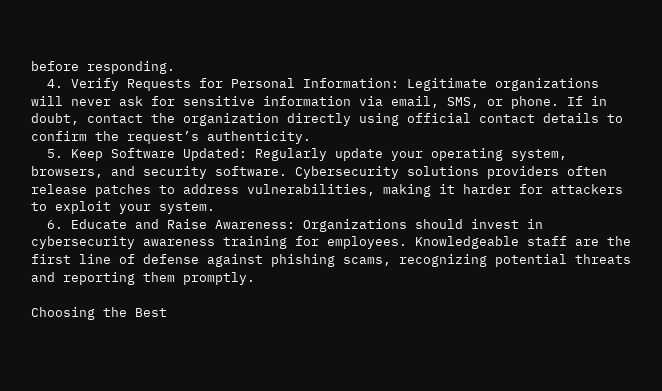before responding.
  4. Verify Requests for Personal Information: Legitimate organizations will never ask for sensitive information via email, SMS, or phone. If in doubt, contact the organization directly using official contact details to confirm the request’s authenticity.
  5. Keep Software Updated: Regularly update your operating system, browsers, and security software. Cybersecurity solutions providers often release patches to address vulnerabilities, making it harder for attackers to exploit your system.
  6. Educate and Raise Awareness: Organizations should invest in cybersecurity awareness training for employees. Knowledgeable staff are the first line of defense against phishing scams, recognizing potential threats and reporting them promptly.

Choosing the Best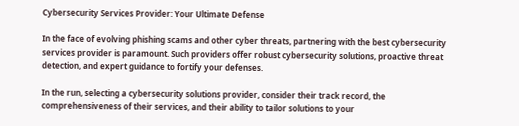Cybersecurity Services Provider: Your Ultimate Defense

In the face of evolving phishing scams and other cyber threats, partnering with the best cybersecurity services provider is paramount. Such providers offer robust cybersecurity solutions, proactive threat detection, and expert guidance to fortify your defenses.

In the run, selecting a cybersecurity solutions provider, consider their track record, the comprehensiveness of their services, and their ability to tailor solutions to your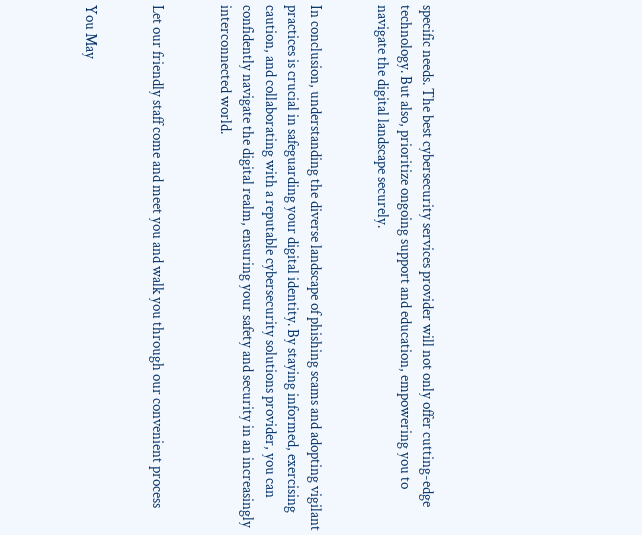specific needs. The best cybersecurity services provider will not only offer cutting-edge technology. But also, prioritize ongoing support and education, empowering you to navigate the digital landscape securely.


In conclusion, understanding the diverse landscape of phishing scams and adopting vigilant practices is crucial in safeguarding your digital identity. By staying informed, exercising caution, and collaborating with a reputable cybersecurity solutions provider, you can confidently navigate the digital realm, ensuring your safety and security in an increasingly interconnected world.


Let our friendly staff come and meet you and walk you through our convenient process


You May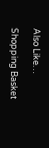Also Like…

Shopping Basket